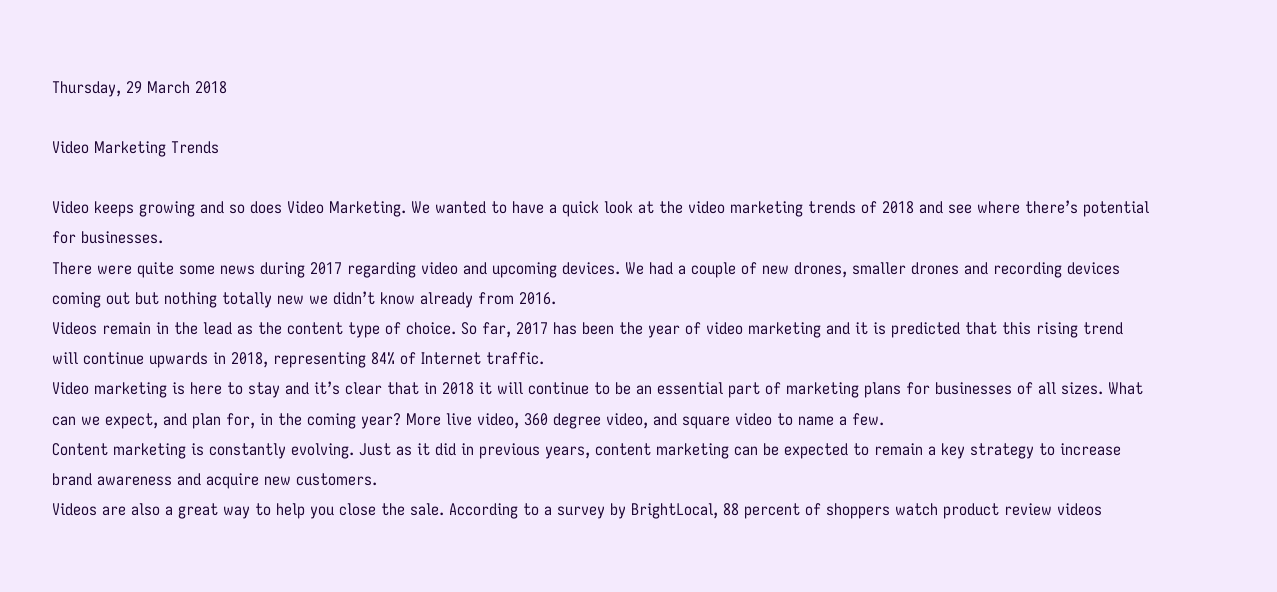Thursday, 29 March 2018

Video Marketing Trends

Video keeps growing and so does Video Marketing. We wanted to have a quick look at the video marketing trends of 2018 and see where there’s potential for businesses.
There were quite some news during 2017 regarding video and upcoming devices. We had a couple of new drones, smaller drones and recording devices coming out but nothing totally new we didn’t know already from 2016.
Videos remain in the lead as the content type of choice. So far, 2017 has been the year of video marketing and it is predicted that this rising trend will continue upwards in 2018, representing 84% of Internet traffic.
Video marketing is here to stay and it’s clear that in 2018 it will continue to be an essential part of marketing plans for businesses of all sizes. What can we expect, and plan for, in the coming year? More live video, 360 degree video, and square video to name a few.
Content marketing is constantly evolving. Just as it did in previous years, content marketing can be expected to remain a key strategy to increase brand awareness and acquire new customers.
Videos are also a great way to help you close the sale. According to a survey by BrightLocal, 88 percent of shoppers watch product review videos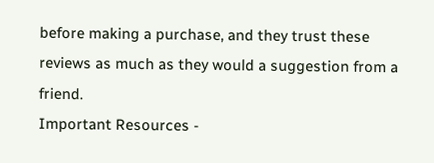before making a purchase, and they trust these reviews as much as they would a suggestion from a friend.
Important Resources -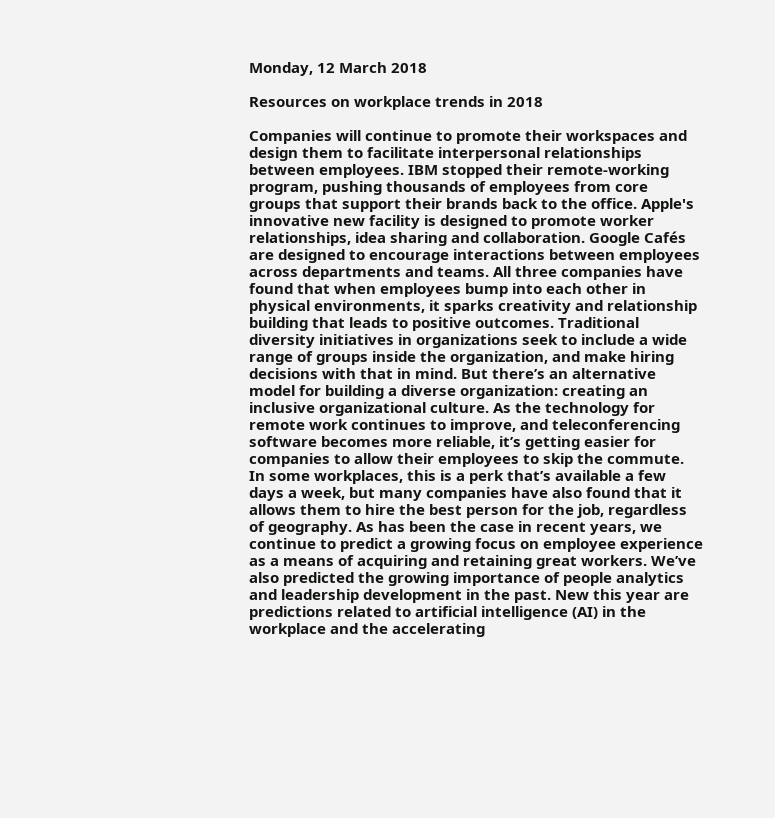Monday, 12 March 2018

Resources on workplace trends in 2018

Companies will continue to promote their workspaces and design them to facilitate interpersonal relationships between employees. IBM stopped their remote-working program, pushing thousands of employees from core groups that support their brands back to the office. Apple's innovative new facility is designed to promote worker relationships, idea sharing and collaboration. Google Cafés are designed to encourage interactions between employees across departments and teams. All three companies have found that when employees bump into each other in physical environments, it sparks creativity and relationship building that leads to positive outcomes. Traditional diversity initiatives in organizations seek to include a wide range of groups inside the organization, and make hiring decisions with that in mind. But there’s an alternative model for building a diverse organization: creating an inclusive organizational culture. As the technology for remote work continues to improve, and teleconferencing software becomes more reliable, it’s getting easier for companies to allow their employees to skip the commute. In some workplaces, this is a perk that’s available a few days a week, but many companies have also found that it allows them to hire the best person for the job, regardless of geography. As has been the case in recent years, we continue to predict a growing focus on employee experience as a means of acquiring and retaining great workers. We’ve also predicted the growing importance of people analytics and leadership development in the past. New this year are predictions related to artificial intelligence (AI) in the workplace and the accelerating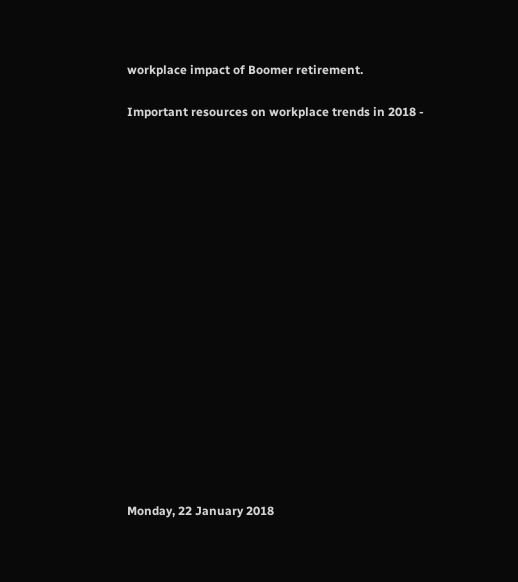workplace impact of Boomer retirement.

Important resources on workplace trends in 2018 -


















Monday, 22 January 2018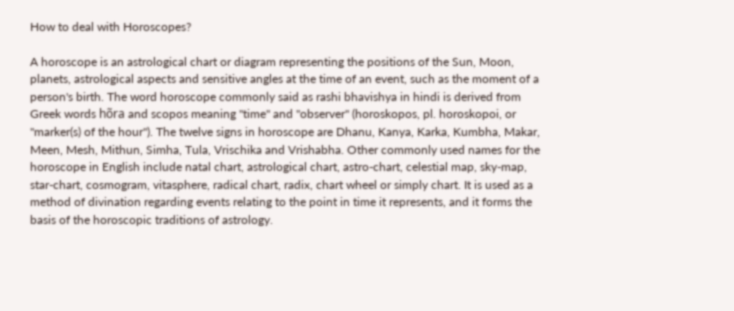How to deal with Horoscopes?

A horoscope is an astrological chart or diagram representing the positions of the Sun, Moon, planets, astrological aspects and sensitive angles at the time of an event, such as the moment of a person's birth. The word horoscope commonly said as rashi bhavishya in hindi is derived from Greek words hõra and scopos meaning "time" and "observer" (horoskopos, pl. horoskopoi, or "marker(s) of the hour"). The twelve signs in horoscope are Dhanu, Kanya, Karka, Kumbha, Makar, Meen, Mesh, Mithun, Simha, Tula, Vrischika and Vrishabha. Other commonly used names for the horoscope in English include natal chart, astrological chart, astro-chart, celestial map, sky-map, star-chart, cosmogram, vitasphere, radical chart, radix, chart wheel or simply chart. It is used as a method of divination regarding events relating to the point in time it represents, and it forms the basis of the horoscopic traditions of astrology.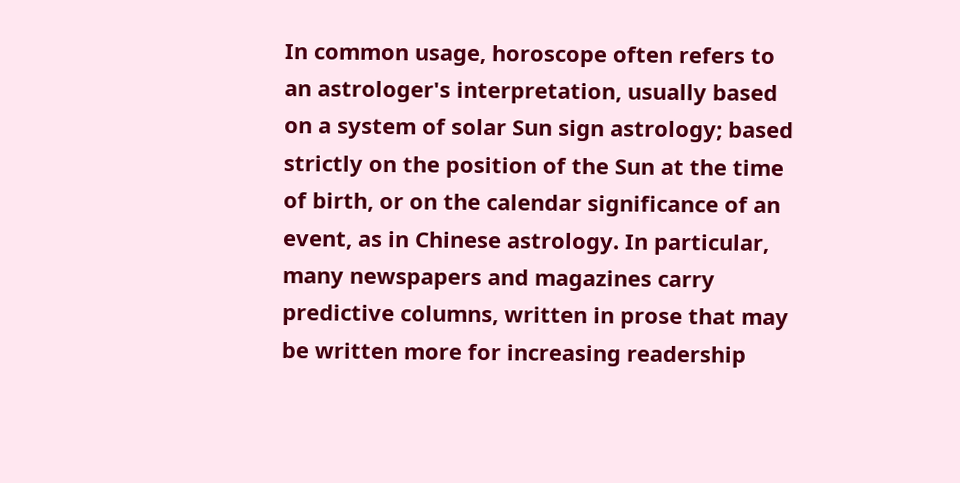In common usage, horoscope often refers to an astrologer's interpretation, usually based on a system of solar Sun sign astrology; based strictly on the position of the Sun at the time of birth, or on the calendar significance of an event, as in Chinese astrology. In particular, many newspapers and magazines carry predictive columns, written in prose that may be written more for increasing readership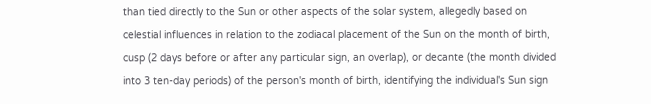than tied directly to the Sun or other aspects of the solar system, allegedly based on celestial influences in relation to the zodiacal placement of the Sun on the month of birth, cusp (2 days before or after any particular sign, an overlap), or decante (the month divided into 3 ten-day periods) of the person's month of birth, identifying the individual's Sun sign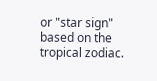or "star sign" based on the tropical zodiac.